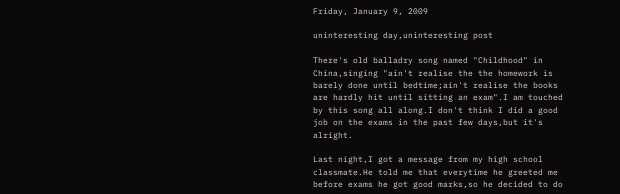Friday, January 9, 2009

uninteresting day,uninteresting post

There's old balladry song named "Childhood" in China,singing "ain't realise the the homework is barely done until bedtime;ain't realise the books are hardly hit until sitting an exam".I am touched by this song all along.I don't think I did a good job on the exams in the past few days,but it's alright.

Last night,I got a message from my high school classmate.He told me that everytime he greeted me before exams he got good marks,so he decided to do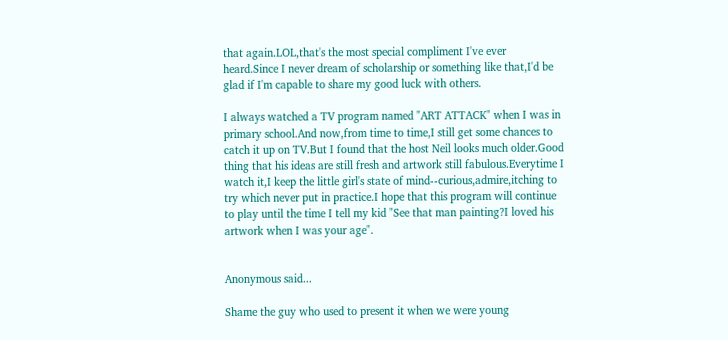that again.LOL,that's the most special compliment I've ever heard.Since I never dream of scholarship or something like that,I'd be glad if I'm capable to share my good luck with others.

I always watched a TV program named "ART ATTACK" when I was in primary school.And now,from time to time,I still get some chances to catch it up on TV.But I found that the host Neil looks much older.Good thing that his ideas are still fresh and artwork still fabulous.Everytime I watch it,I keep the little girl's state of mind--curious,admire,itching to try which never put in practice.I hope that this program will continue to play until the time I tell my kid "See that man painting?I loved his artwork when I was your age".


Anonymous said...

Shame the guy who used to present it when we were young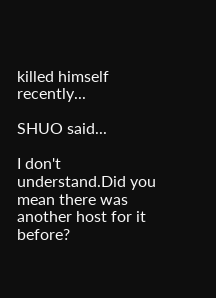killed himself recently...

SHUO said...

I don't understand.Did you mean there was another host for it before?